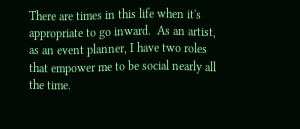There are times in this life when it's appropriate to go inward.  As an artist, as an event planner, I have two roles that empower me to be social nearly all the time.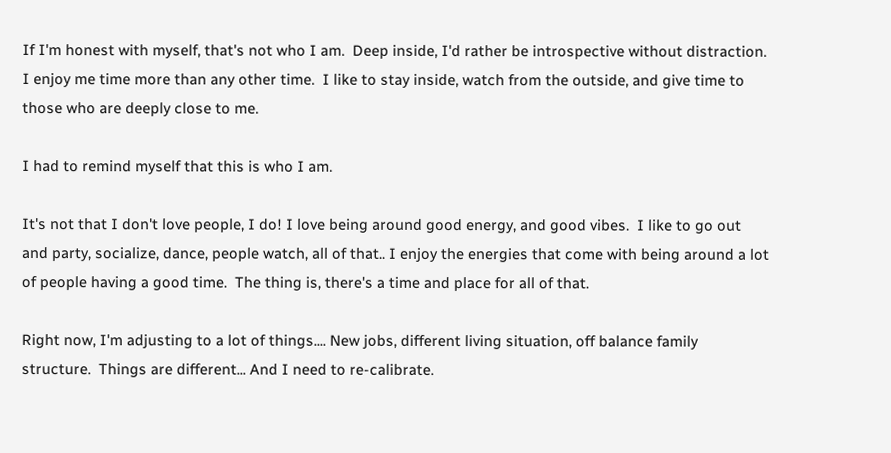If I'm honest with myself, that's not who I am.  Deep inside, I'd rather be introspective without distraction.  I enjoy me time more than any other time.  I like to stay inside, watch from the outside, and give time to those who are deeply close to me.

I had to remind myself that this is who I am.

It's not that I don't love people, I do! I love being around good energy, and good vibes.  I like to go out and party, socialize, dance, people watch, all of that.. I enjoy the energies that come with being around a lot of people having a good time.  The thing is, there's a time and place for all of that.

Right now, I'm adjusting to a lot of things.... New jobs, different living situation, off balance family structure.  Things are different... And I need to re-calibrate.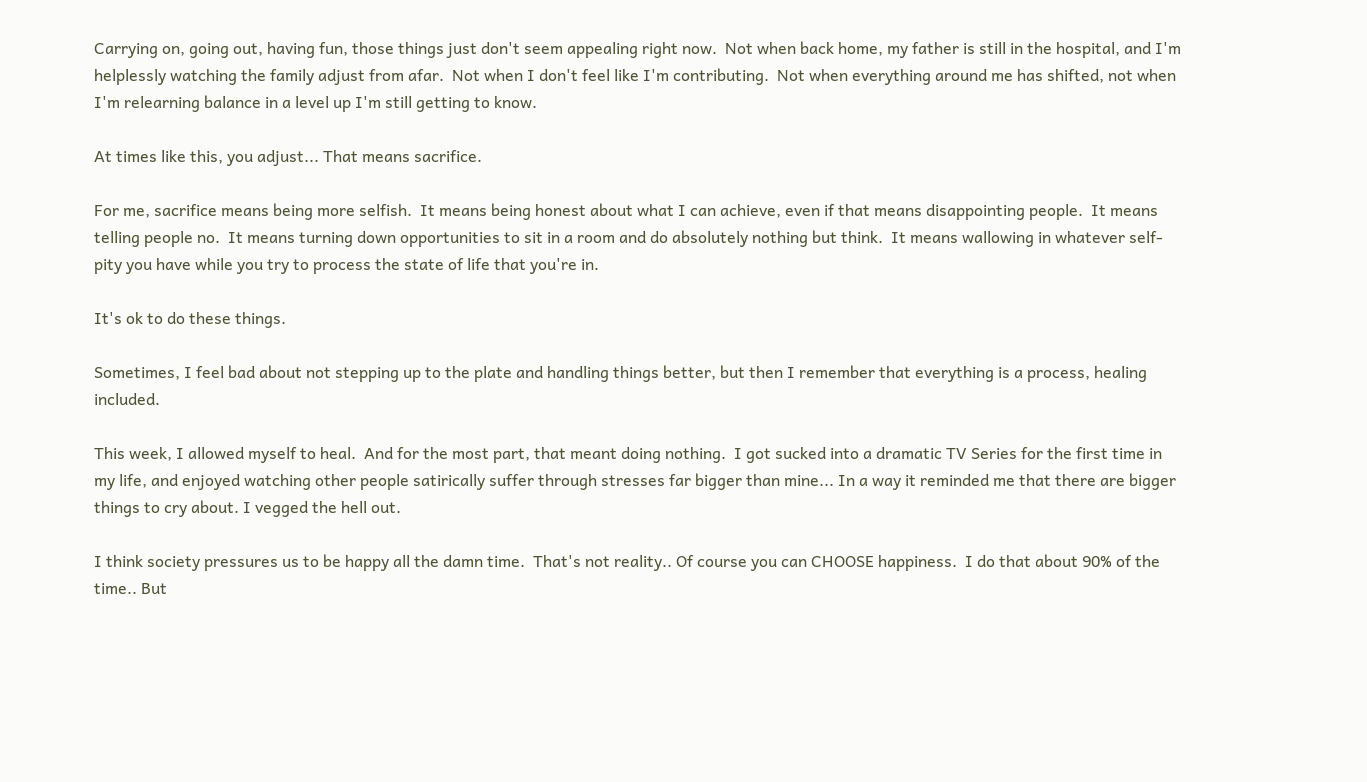Carrying on, going out, having fun, those things just don't seem appealing right now.  Not when back home, my father is still in the hospital, and I'm helplessly watching the family adjust from afar.  Not when I don't feel like I'm contributing.  Not when everything around me has shifted, not when I'm relearning balance in a level up I'm still getting to know.

At times like this, you adjust... That means sacrifice.

For me, sacrifice means being more selfish.  It means being honest about what I can achieve, even if that means disappointing people.  It means telling people no.  It means turning down opportunities to sit in a room and do absolutely nothing but think.  It means wallowing in whatever self-pity you have while you try to process the state of life that you're in.

It's ok to do these things.

Sometimes, I feel bad about not stepping up to the plate and handling things better, but then I remember that everything is a process, healing included.

This week, I allowed myself to heal.  And for the most part, that meant doing nothing.  I got sucked into a dramatic TV Series for the first time in my life, and enjoyed watching other people satirically suffer through stresses far bigger than mine... In a way it reminded me that there are bigger things to cry about. I vegged the hell out.

I think society pressures us to be happy all the damn time.  That's not reality.. Of course you can CHOOSE happiness.  I do that about 90% of the time.. But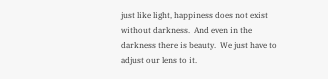just like light, happiness does not exist without darkness.  And even in the darkness there is beauty.  We just have to adjust our lens to it.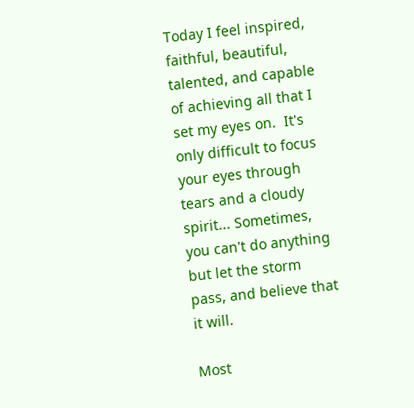Today I feel inspired, faithful, beautiful, talented, and capable of achieving all that I set my eyes on.  It's only difficult to focus your eyes through tears and a cloudy spirit... Sometimes, you can't do anything but let the storm pass, and believe that it will.

Most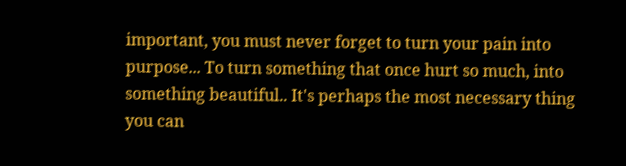important, you must never forget to turn your pain into purpose... To turn something that once hurt so much, into something beautiful.. It's perhaps the most necessary thing you can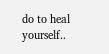do to heal yourself..